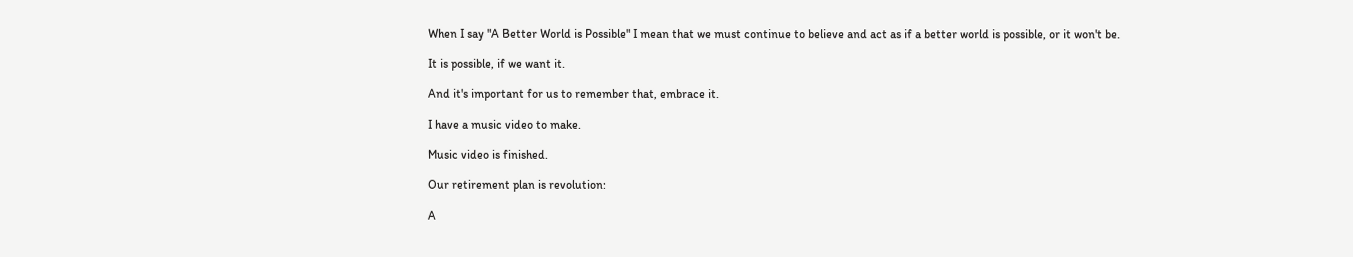When I say "A Better World is Possible" I mean that we must continue to believe and act as if a better world is possible, or it won't be.

It is possible, if we want it.

And it's important for us to remember that, embrace it.

I have a music video to make.

Music video is finished.

Our retirement plan is revolution:

A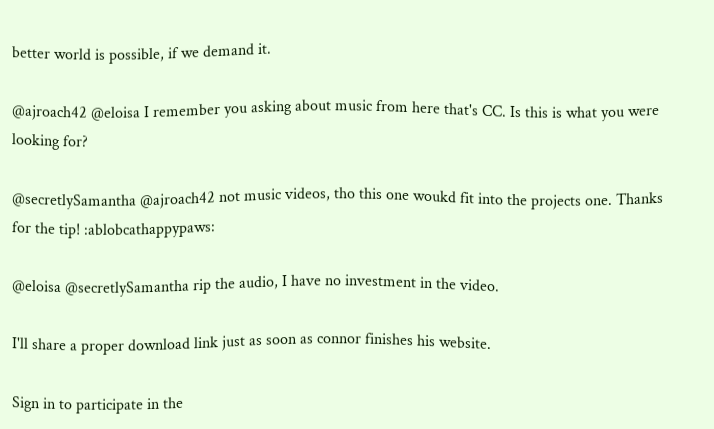better world is possible, if we demand it.

@ajroach42 @eloisa I remember you asking about music from here that's CC. Is this is what you were looking for?

@secretlySamantha @ajroach42 not music videos, tho this one woukd fit into the projects one. Thanks for the tip! :ablobcathappypaws:

@eloisa @secretlySamantha rip the audio, I have no investment in the video.

I'll share a proper download link just as soon as connor finishes his website.

Sign in to participate in the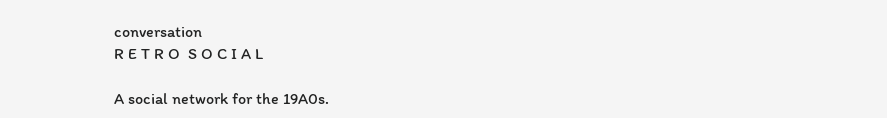conversation
R E T R O  S O C I A L

A social network for the 19A0s.